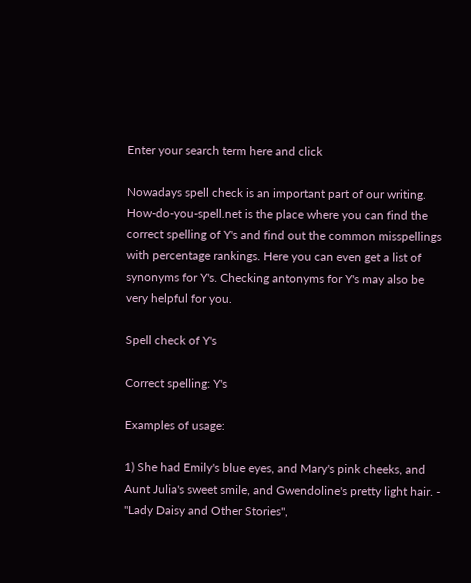Enter your search term here and click

Nowadays spell check is an important part of our writing. How-do-you-spell.net is the place where you can find the correct spelling of Y's and find out the common misspellings with percentage rankings. Here you can even get a list of synonyms for Y's. Checking antonyms for Y's may also be very helpful for you.

Spell check of Y's

Correct spelling: Y's

Examples of usage:

1) She had Emily's blue eyes, and Mary's pink cheeks, and Aunt Julia's sweet smile, and Gwendoline's pretty light hair. - "Lady Daisy and Other Stories",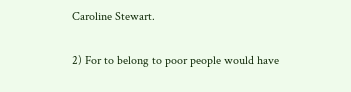Caroline Stewart.

2) For to belong to poor people would have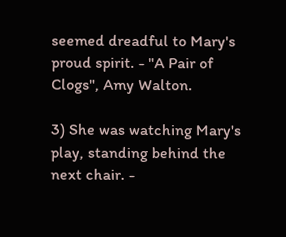seemed dreadful to Mary's proud spirit. - "A Pair of Clogs", Amy Walton.

3) She was watching Mary's play, standing behind the next chair. -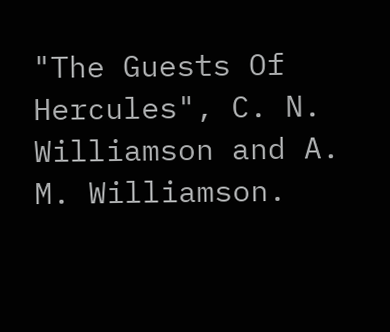"The Guests Of Hercules", C. N. Williamson and A. M. Williamson.